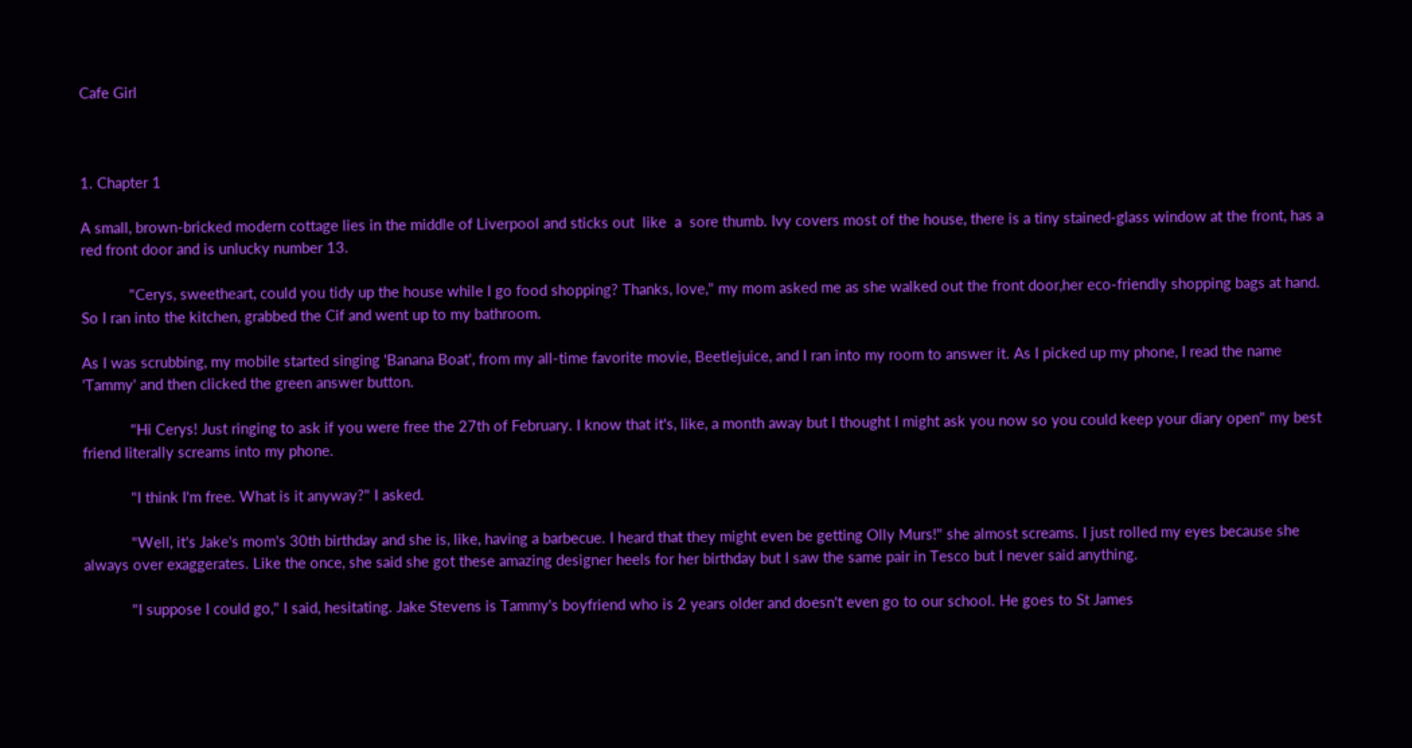Cafe Girl



1. Chapter 1

A small, brown-bricked modern cottage lies in the middle of Liverpool and sticks out  like  a  sore thumb. Ivy covers most of the house, there is a tiny stained-glass window at the front, has a red front door and is unlucky number 13.

            "Cerys, sweetheart, could you tidy up the house while I go food shopping? Thanks, love," my mom asked me as she walked out the front door,her eco-friendly shopping bags at hand.  So I ran into the kitchen, grabbed the Cif and went up to my bathroom.

As I was scrubbing, my mobile started singing 'Banana Boat', from my all-time favorite movie, Beetlejuice, and I ran into my room to answer it. As I picked up my phone, I read the name 'Tammy' and then clicked the green answer button.

            "Hi Cerys! Just ringing to ask if you were free the 27th of February. I know that it's, like, a month away but I thought I might ask you now so you could keep your diary open" my best friend literally screams into my phone.

            "I think I'm free. What is it anyway?" I asked.

            "Well, it's Jake's mom's 30th birthday and she is, like, having a barbecue. I heard that they might even be getting Olly Murs!" she almost screams. I just rolled my eyes because she always over exaggerates. Like the once, she said she got these amazing designer heels for her birthday but I saw the same pair in Tesco but I never said anything.

            "I suppose I could go," I said, hesitating. Jake Stevens is Tammy's boyfriend who is 2 years older and doesn't even go to our school. He goes to St James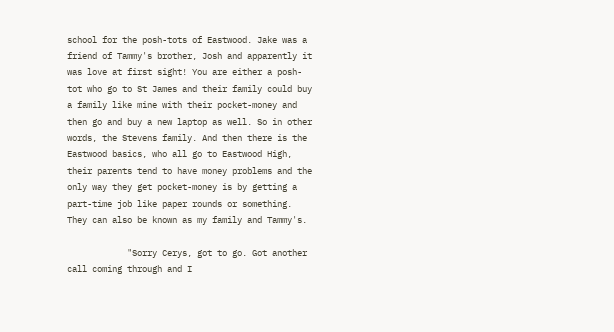school for the posh-tots of Eastwood. Jake was a friend of Tammy's brother, Josh and apparently it was love at first sight! You are either a posh-tot who go to St James and their family could buy a family like mine with their pocket-money and then go and buy a new laptop as well. So in other words, the Stevens family. And then there is the Eastwood basics, who all go to Eastwood High, their parents tend to have money problems and the only way they get pocket-money is by getting a part-time job like paper rounds or something. They can also be known as my family and Tammy's.

            "Sorry Cerys, got to go. Got another call coming through and I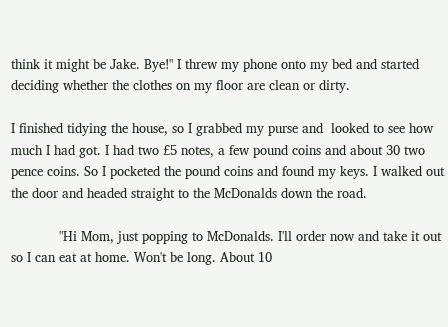think it might be Jake. Bye!" I threw my phone onto my bed and started deciding whether the clothes on my floor are clean or dirty.

I finished tidying the house, so I grabbed my purse and  looked to see how much I had got. I had two £5 notes, a few pound coins and about 30 two pence coins. So I pocketed the pound coins and found my keys. I walked out the door and headed straight to the McDonalds down the road.

            "Hi Mom, just popping to McDonalds. I'll order now and take it out so I can eat at home. Won't be long. About 10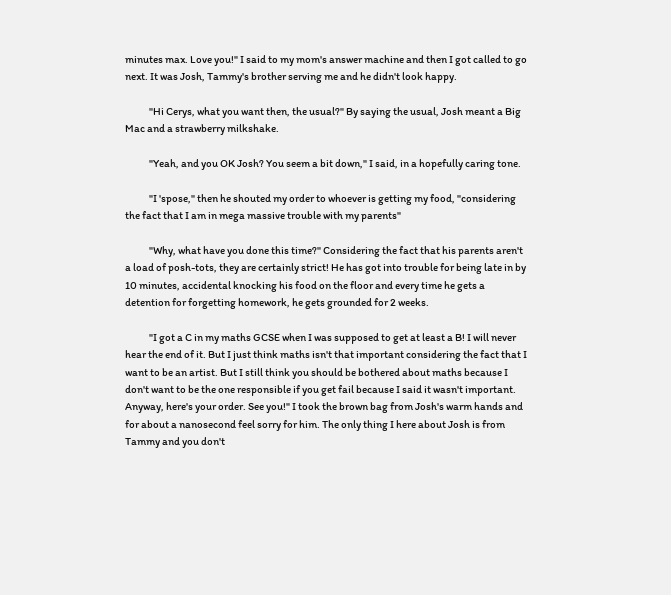minutes max. Love you!" I said to my mom's answer machine and then I got called to go next. It was Josh, Tammy's brother serving me and he didn't look happy.

            "Hi Cerys, what you want then, the usual?" By saying the usual, Josh meant a Big Mac and a strawberry milkshake.

            "Yeah, and you OK Josh? You seem a bit down," I said, in a hopefully caring tone.

            "I 'spose," then he shouted my order to whoever is getting my food, "considering the fact that I am in mega massive trouble with my parents"

            "Why, what have you done this time?" Considering the fact that his parents aren't a load of posh-tots, they are certainly strict! He has got into trouble for being late in by 10 minutes, accidental knocking his food on the floor and every time he gets a detention for forgetting homework, he gets grounded for 2 weeks.

            "I got a C in my maths GCSE when I was supposed to get at least a B! I will never hear the end of it. But I just think maths isn't that important considering the fact that I want to be an artist. But I still think you should be bothered about maths because I don't want to be the one responsible if you get fail because I said it wasn't important. Anyway, here's your order. See you!" I took the brown bag from Josh's warm hands and for about a nanosecond feel sorry for him. The only thing I here about Josh is from Tammy and you don't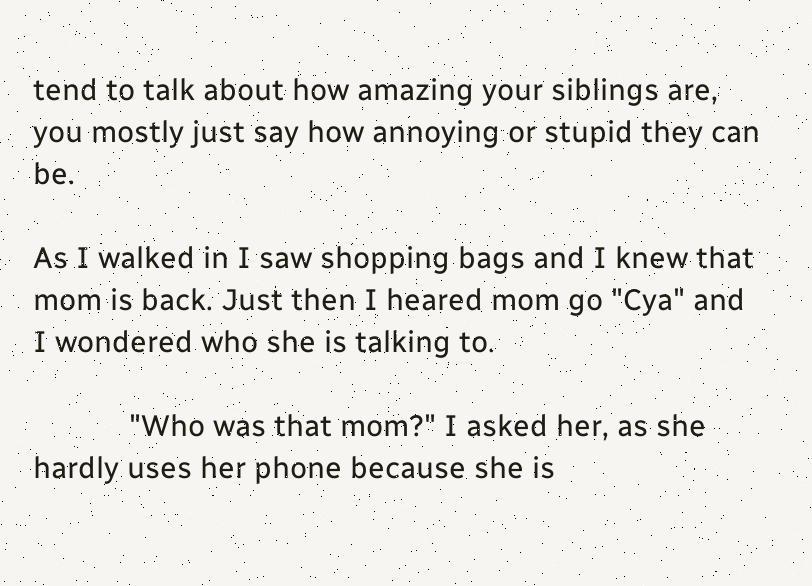tend to talk about how amazing your siblings are, you mostly just say how annoying or stupid they can be.

As I walked in I saw shopping bags and I knew that mom is back. Just then I heared mom go "Cya" and I wondered who she is talking to.

            "Who was that mom?" I asked her, as she hardly uses her phone because she is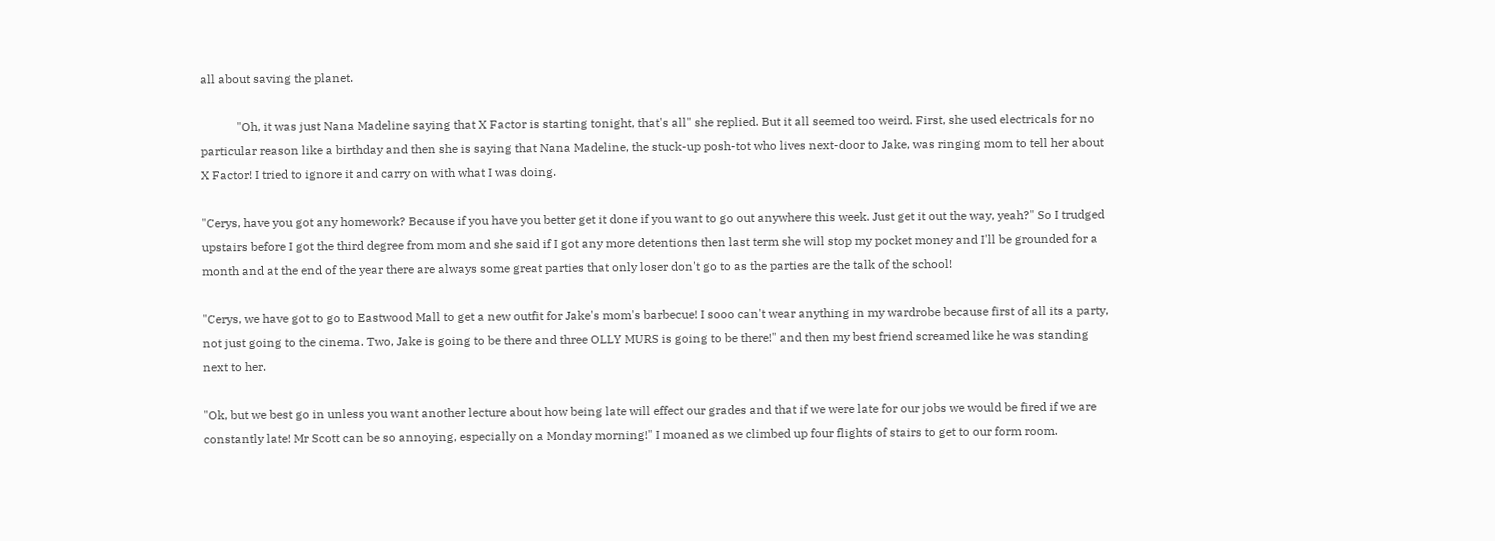all about saving the planet.

            "Oh, it was just Nana Madeline saying that X Factor is starting tonight, that's all" she replied. But it all seemed too weird. First, she used electricals for no particular reason like a birthday and then she is saying that Nana Madeline, the stuck-up posh-tot who lives next-door to Jake, was ringing mom to tell her about X Factor! I tried to ignore it and carry on with what I was doing.

"Cerys, have you got any homework? Because if you have you better get it done if you want to go out anywhere this week. Just get it out the way, yeah?" So I trudged upstairs before I got the third degree from mom and she said if I got any more detentions then last term she will stop my pocket money and I'll be grounded for a month and at the end of the year there are always some great parties that only loser don't go to as the parties are the talk of the school!

"Cerys, we have got to go to Eastwood Mall to get a new outfit for Jake's mom's barbecue! I sooo can't wear anything in my wardrobe because first of all its a party, not just going to the cinema. Two, Jake is going to be there and three OLLY MURS is going to be there!" and then my best friend screamed like he was standing next to her.

"Ok, but we best go in unless you want another lecture about how being late will effect our grades and that if we were late for our jobs we would be fired if we are constantly late! Mr Scott can be so annoying, especially on a Monday morning!" I moaned as we climbed up four flights of stairs to get to our form room.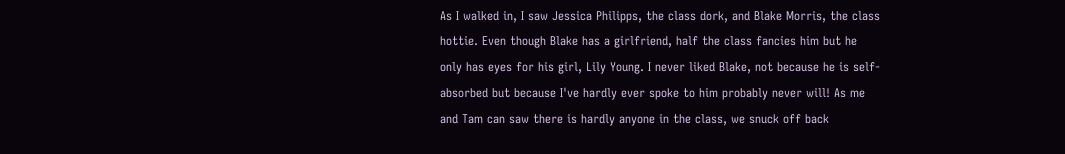As I walked in, I saw Jessica Philipps, the class dork, and Blake Morris, the class hottie. Even though Blake has a girlfriend, half the class fancies him but he only has eyes for his girl, Lily Young. I never liked Blake, not because he is self-absorbed but because I've hardly ever spoke to him probably never will! As me and Tam can saw there is hardly anyone in the class, we snuck off back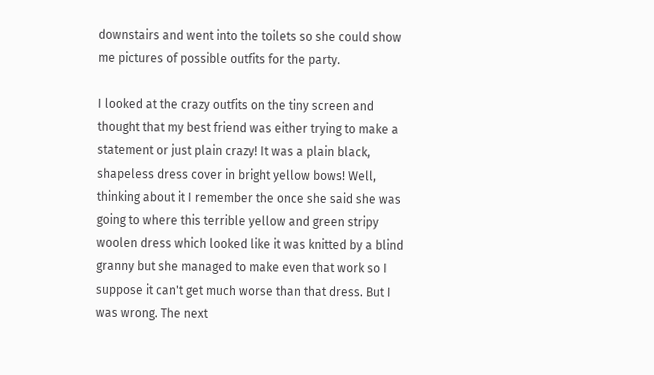downstairs and went into the toilets so she could show me pictures of possible outfits for the party.

I looked at the crazy outfits on the tiny screen and thought that my best friend was either trying to make a statement or just plain crazy! It was a plain black, shapeless dress cover in bright yellow bows! Well, thinking about it I remember the once she said she was going to where this terrible yellow and green stripy woolen dress which looked like it was knitted by a blind granny but she managed to make even that work so I suppose it can't get much worse than that dress. But I was wrong. The next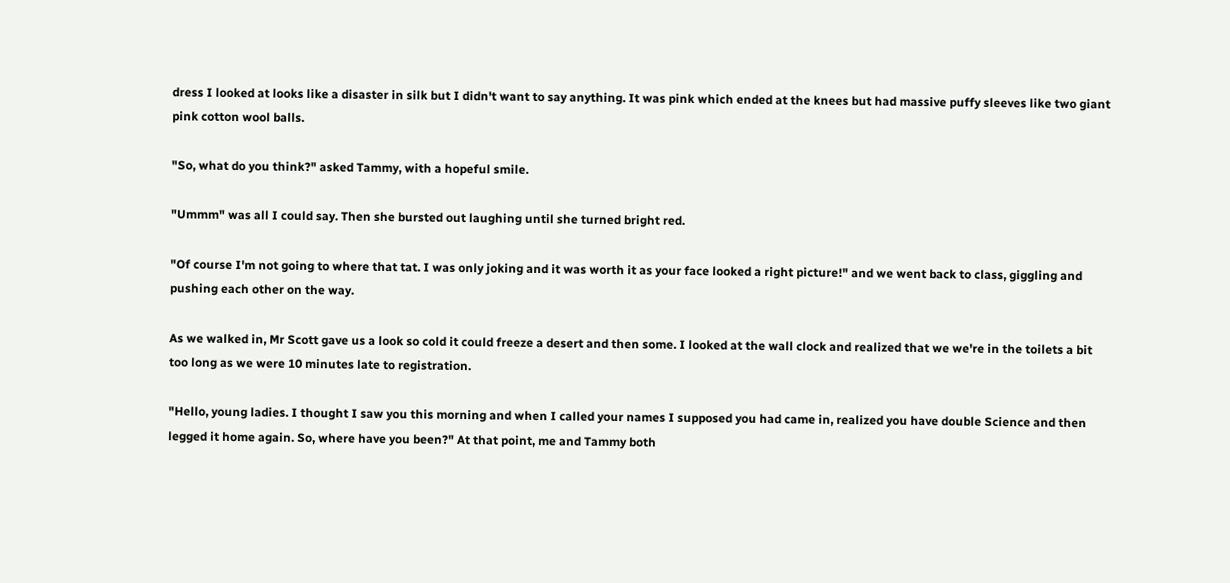dress I looked at looks like a disaster in silk but I didn't want to say anything. It was pink which ended at the knees but had massive puffy sleeves like two giant pink cotton wool balls.

"So, what do you think?" asked Tammy, with a hopeful smile.

"Ummm" was all I could say. Then she bursted out laughing until she turned bright red.

"Of course I'm not going to where that tat. I was only joking and it was worth it as your face looked a right picture!" and we went back to class, giggling and pushing each other on the way.

As we walked in, Mr Scott gave us a look so cold it could freeze a desert and then some. I looked at the wall clock and realized that we we're in the toilets a bit too long as we were 10 minutes late to registration.

"Hello, young ladies. I thought I saw you this morning and when I called your names I supposed you had came in, realized you have double Science and then legged it home again. So, where have you been?" At that point, me and Tammy both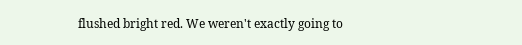flushed bright red. We weren't exactly going to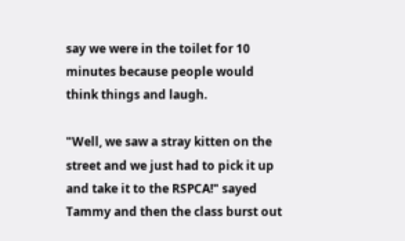say we were in the toilet for 10 minutes because people would think things and laugh.

"Well, we saw a stray kitten on the street and we just had to pick it up and take it to the RSPCA!" sayed Tammy and then the class burst out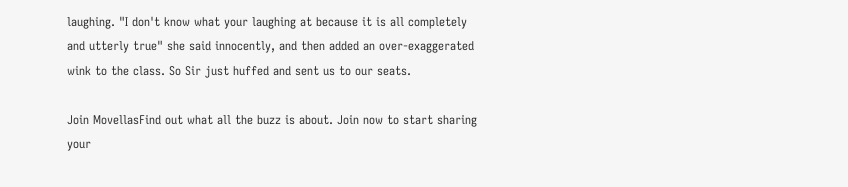laughing. "I don't know what your laughing at because it is all completely and utterly true" she said innocently, and then added an over-exaggerated wink to the class. So Sir just huffed and sent us to our seats.

Join MovellasFind out what all the buzz is about. Join now to start sharing your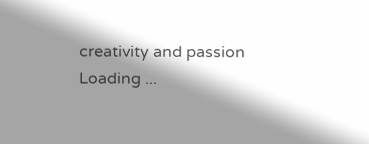creativity and passion
Loading ...